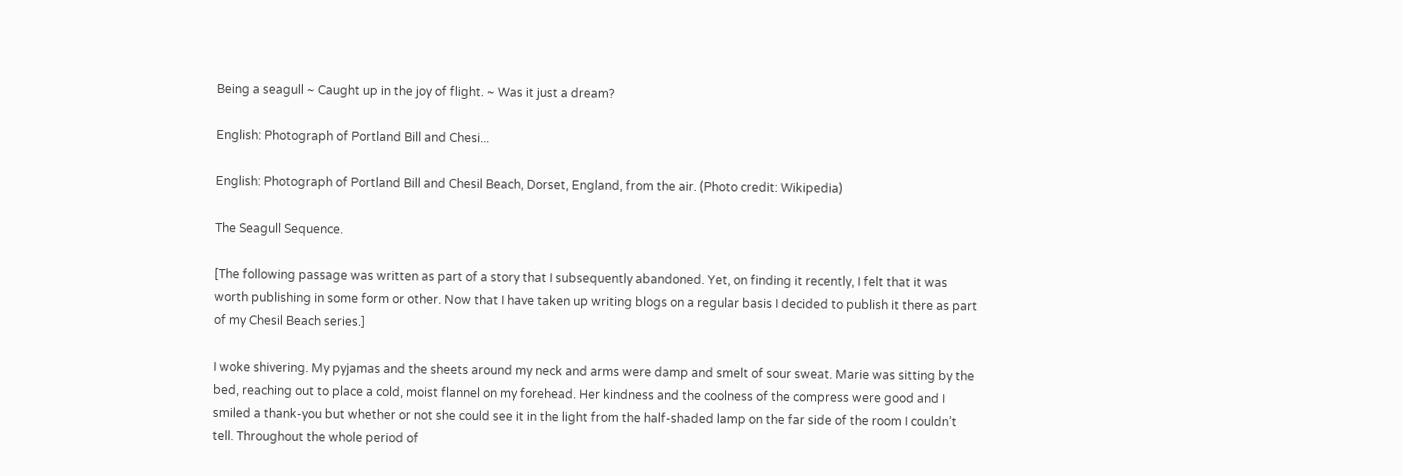Being a seagull ~ Caught up in the joy of flight. ~ Was it just a dream?

English: Photograph of Portland Bill and Chesi...

English: Photograph of Portland Bill and Chesil Beach, Dorset, England, from the air. (Photo credit: Wikipedia)

The Seagull Sequence.

[The following passage was written as part of a story that I subsequently abandoned. Yet, on finding it recently, I felt that it was worth publishing in some form or other. Now that I have taken up writing blogs on a regular basis I decided to publish it there as part of my Chesil Beach series.]

I woke shivering. My pyjamas and the sheets around my neck and arms were damp and smelt of sour sweat. Marie was sitting by the bed, reaching out to place a cold, moist flannel on my forehead. Her kindness and the coolness of the compress were good and I smiled a thank-you but whether or not she could see it in the light from the half-shaded lamp on the far side of the room I couldn’t tell. Throughout the whole period of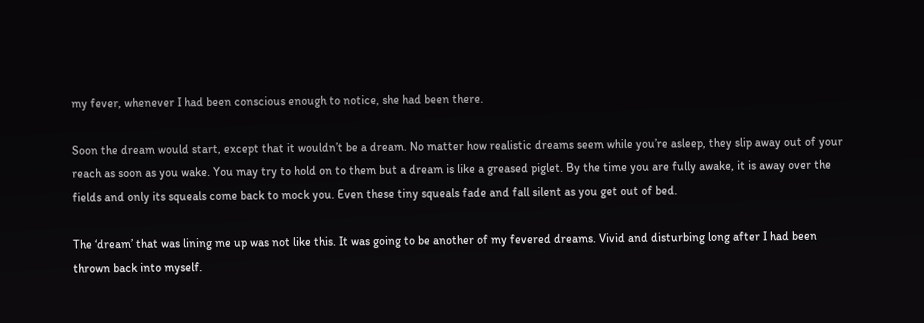my fever, whenever I had been conscious enough to notice, she had been there.

Soon the dream would start, except that it wouldn’t be a dream. No matter how realistic dreams seem while you’re asleep, they slip away out of your reach as soon as you wake. You may try to hold on to them but a dream is like a greased piglet. By the time you are fully awake, it is away over the fields and only its squeals come back to mock you. Even these tiny squeals fade and fall silent as you get out of bed.

The ‘dream’ that was lining me up was not like this. It was going to be another of my fevered dreams. Vivid and disturbing long after I had been thrown back into myself.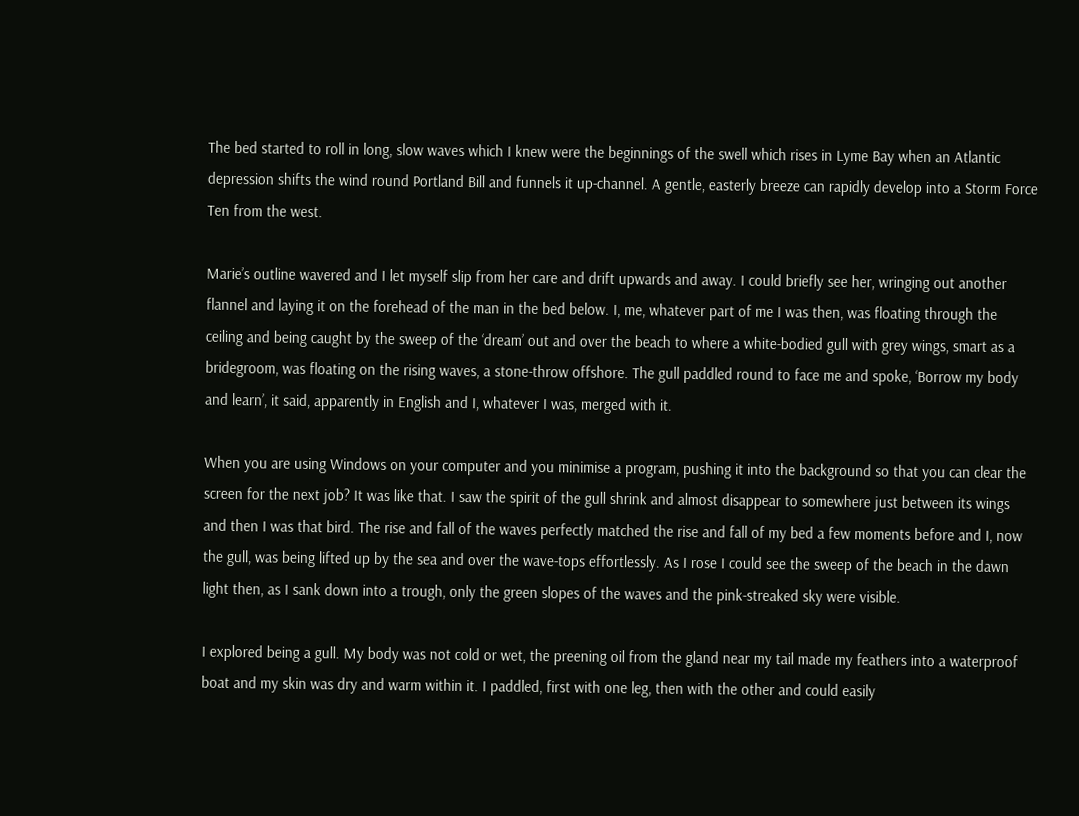The bed started to roll in long, slow waves which I knew were the beginnings of the swell which rises in Lyme Bay when an Atlantic depression shifts the wind round Portland Bill and funnels it up-channel. A gentle, easterly breeze can rapidly develop into a Storm Force Ten from the west.

Marie’s outline wavered and I let myself slip from her care and drift upwards and away. I could briefly see her, wringing out another flannel and laying it on the forehead of the man in the bed below. I, me, whatever part of me I was then, was floating through the ceiling and being caught by the sweep of the ‘dream’ out and over the beach to where a white-bodied gull with grey wings, smart as a bridegroom, was floating on the rising waves, a stone-throw offshore. The gull paddled round to face me and spoke, ‘Borrow my body and learn’, it said, apparently in English and I, whatever I was, merged with it.

When you are using Windows on your computer and you minimise a program, pushing it into the background so that you can clear the screen for the next job? It was like that. I saw the spirit of the gull shrink and almost disappear to somewhere just between its wings and then I was that bird. The rise and fall of the waves perfectly matched the rise and fall of my bed a few moments before and I, now the gull, was being lifted up by the sea and over the wave-tops effortlessly. As I rose I could see the sweep of the beach in the dawn light then, as I sank down into a trough, only the green slopes of the waves and the pink-streaked sky were visible.

I explored being a gull. My body was not cold or wet, the preening oil from the gland near my tail made my feathers into a waterproof boat and my skin was dry and warm within it. I paddled, first with one leg, then with the other and could easily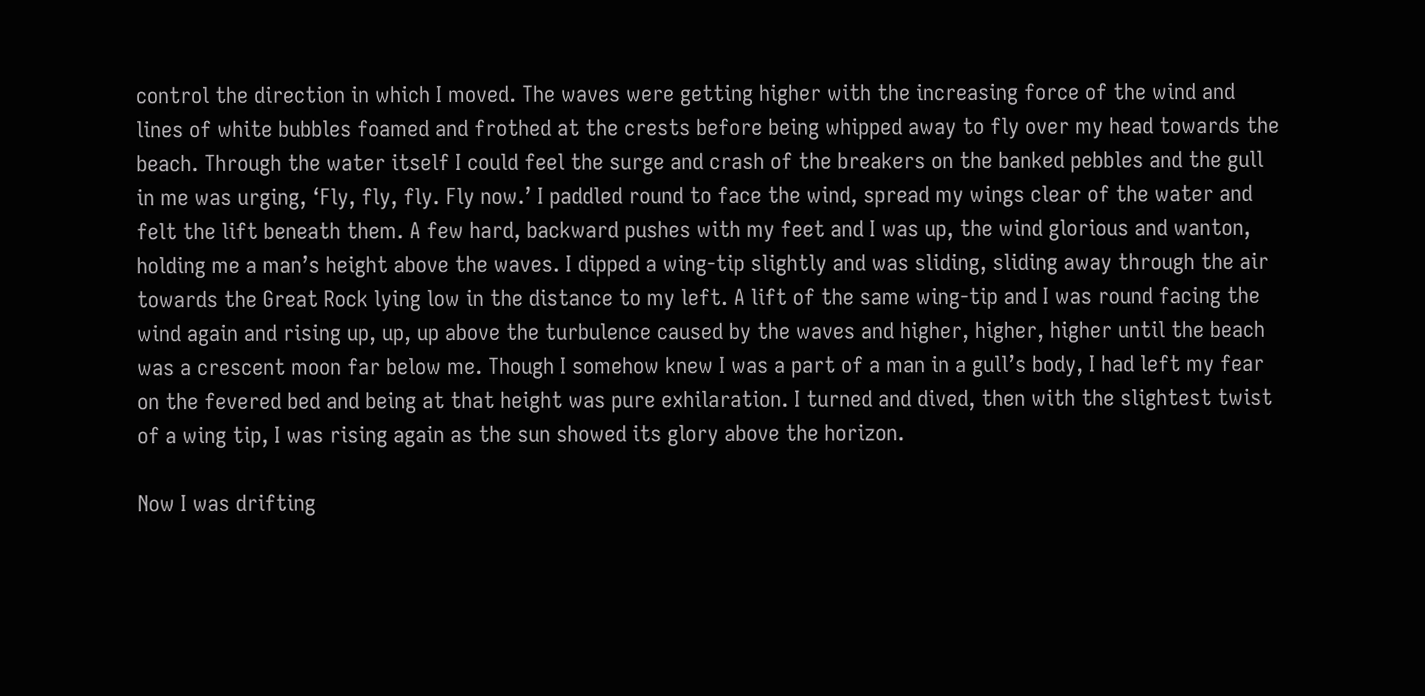control the direction in which I moved. The waves were getting higher with the increasing force of the wind and lines of white bubbles foamed and frothed at the crests before being whipped away to fly over my head towards the beach. Through the water itself I could feel the surge and crash of the breakers on the banked pebbles and the gull in me was urging, ‘Fly, fly, fly. Fly now.’ I paddled round to face the wind, spread my wings clear of the water and felt the lift beneath them. A few hard, backward pushes with my feet and I was up, the wind glorious and wanton, holding me a man’s height above the waves. I dipped a wing-tip slightly and was sliding, sliding away through the air towards the Great Rock lying low in the distance to my left. A lift of the same wing-tip and I was round facing the wind again and rising up, up, up above the turbulence caused by the waves and higher, higher, higher until the beach was a crescent moon far below me. Though I somehow knew I was a part of a man in a gull’s body, I had left my fear on the fevered bed and being at that height was pure exhilaration. I turned and dived, then with the slightest twist of a wing tip, I was rising again as the sun showed its glory above the horizon.

Now I was drifting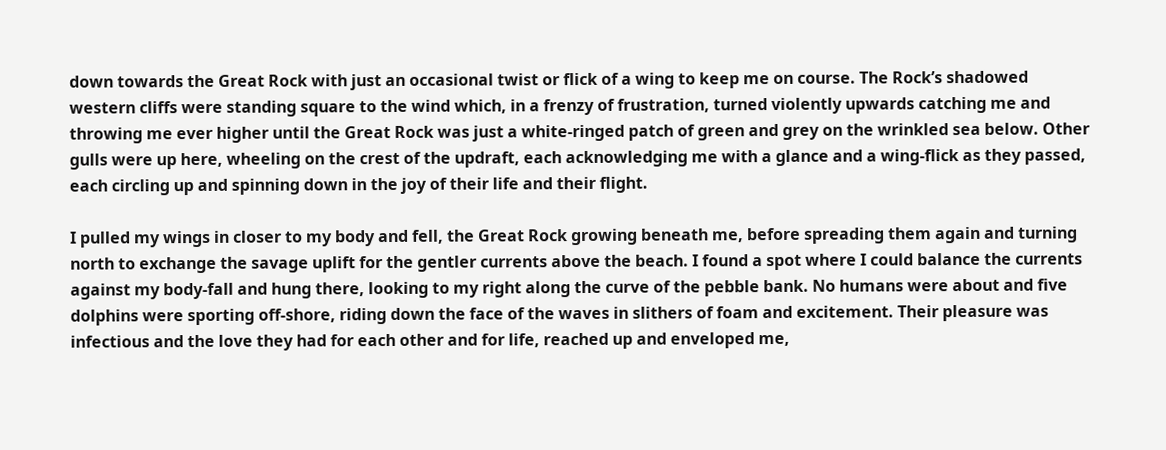down towards the Great Rock with just an occasional twist or flick of a wing to keep me on course. The Rock’s shadowed western cliffs were standing square to the wind which, in a frenzy of frustration, turned violently upwards catching me and throwing me ever higher until the Great Rock was just a white-ringed patch of green and grey on the wrinkled sea below. Other gulls were up here, wheeling on the crest of the updraft, each acknowledging me with a glance and a wing-flick as they passed, each circling up and spinning down in the joy of their life and their flight.

I pulled my wings in closer to my body and fell, the Great Rock growing beneath me, before spreading them again and turning north to exchange the savage uplift for the gentler currents above the beach. I found a spot where I could balance the currents against my body-fall and hung there, looking to my right along the curve of the pebble bank. No humans were about and five dolphins were sporting off-shore, riding down the face of the waves in slithers of foam and excitement. Their pleasure was infectious and the love they had for each other and for life, reached up and enveloped me,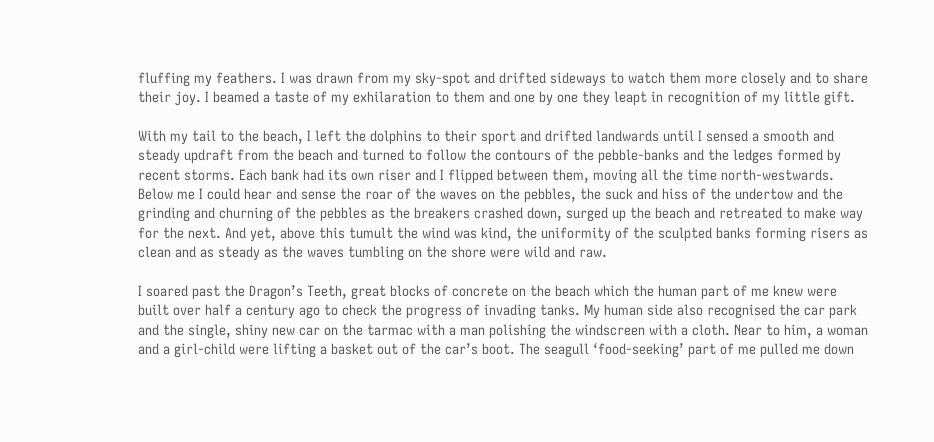fluffing my feathers. I was drawn from my sky-spot and drifted sideways to watch them more closely and to share their joy. I beamed a taste of my exhilaration to them and one by one they leapt in recognition of my little gift.

With my tail to the beach, I left the dolphins to their sport and drifted landwards until I sensed a smooth and steady updraft from the beach and turned to follow the contours of the pebble-banks and the ledges formed by recent storms. Each bank had its own riser and I flipped between them, moving all the time north-westwards. Below me I could hear and sense the roar of the waves on the pebbles, the suck and hiss of the undertow and the grinding and churning of the pebbles as the breakers crashed down, surged up the beach and retreated to make way for the next. And yet, above this tumult the wind was kind, the uniformity of the sculpted banks forming risers as clean and as steady as the waves tumbling on the shore were wild and raw.

I soared past the Dragon’s Teeth, great blocks of concrete on the beach which the human part of me knew were built over half a century ago to check the progress of invading tanks. My human side also recognised the car park and the single, shiny new car on the tarmac with a man polishing the windscreen with a cloth. Near to him, a woman and a girl-child were lifting a basket out of the car’s boot. The seagull ‘food-seeking’ part of me pulled me down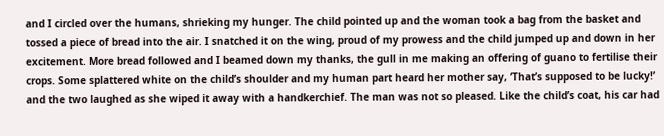and I circled over the humans, shrieking my hunger. The child pointed up and the woman took a bag from the basket and tossed a piece of bread into the air. I snatched it on the wing, proud of my prowess and the child jumped up and down in her excitement. More bread followed and I beamed down my thanks, the gull in me making an offering of guano to fertilise their crops. Some splattered white on the child’s shoulder and my human part heard her mother say, ‘That’s supposed to be lucky!’ and the two laughed as she wiped it away with a handkerchief. The man was not so pleased. Like the child’s coat, his car had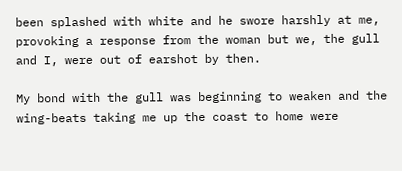been splashed with white and he swore harshly at me, provoking a response from the woman but we, the gull and I, were out of earshot by then.

My bond with the gull was beginning to weaken and the wing-beats taking me up the coast to home were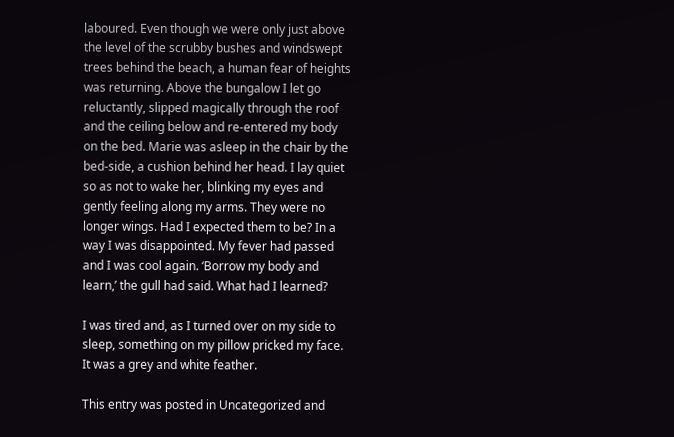laboured. Even though we were only just above the level of the scrubby bushes and windswept trees behind the beach, a human fear of heights was returning. Above the bungalow I let go reluctantly, slipped magically through the roof and the ceiling below and re-entered my body on the bed. Marie was asleep in the chair by the bed-side, a cushion behind her head. I lay quiet so as not to wake her, blinking my eyes and gently feeling along my arms. They were no longer wings. Had I expected them to be? In a way I was disappointed. My fever had passed and I was cool again. ‘Borrow my body and learn,’ the gull had said. What had I learned?

I was tired and, as I turned over on my side to sleep, something on my pillow pricked my face. It was a grey and white feather.

This entry was posted in Uncategorized and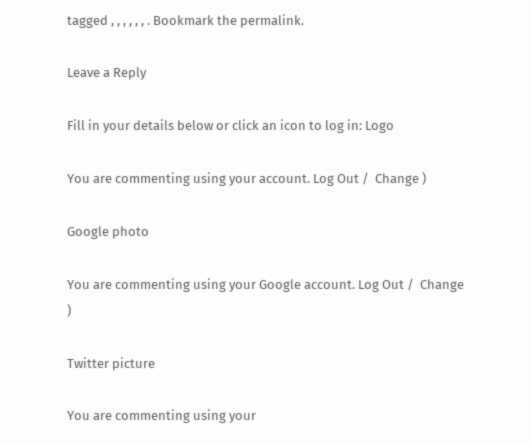tagged , , , , , , . Bookmark the permalink.

Leave a Reply

Fill in your details below or click an icon to log in: Logo

You are commenting using your account. Log Out /  Change )

Google photo

You are commenting using your Google account. Log Out /  Change )

Twitter picture

You are commenting using your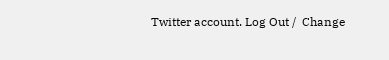Twitter account. Log Out /  Change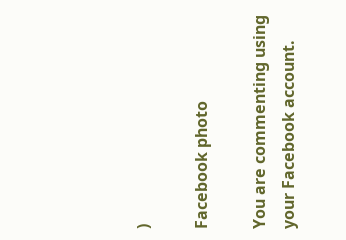)

Facebook photo

You are commenting using your Facebook account.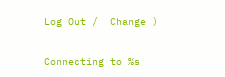Log Out /  Change )

Connecting to %s